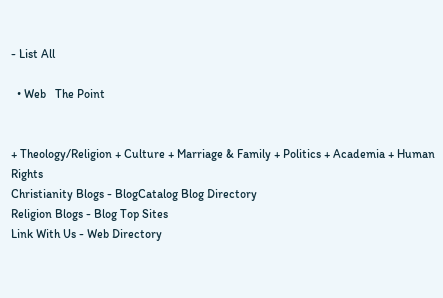- List All

  • Web   The Point


+ Theology/Religion + Culture + Marriage & Family + Politics + Academia + Human Rights
Christianity Blogs - BlogCatalog Blog Directory
Religion Blogs - Blog Top Sites
Link With Us - Web Directory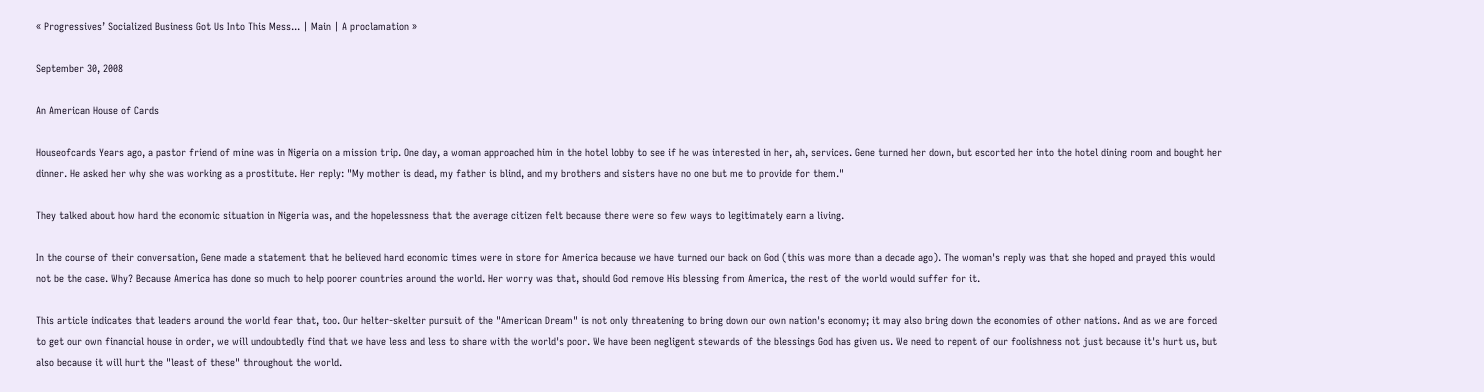« Progressives’ Socialized Business Got Us Into This Mess... | Main | A proclamation »

September 30, 2008

An American House of Cards

Houseofcards Years ago, a pastor friend of mine was in Nigeria on a mission trip. One day, a woman approached him in the hotel lobby to see if he was interested in her, ah, services. Gene turned her down, but escorted her into the hotel dining room and bought her dinner. He asked her why she was working as a prostitute. Her reply: "My mother is dead, my father is blind, and my brothers and sisters have no one but me to provide for them."

They talked about how hard the economic situation in Nigeria was, and the hopelessness that the average citizen felt because there were so few ways to legitimately earn a living.

In the course of their conversation, Gene made a statement that he believed hard economic times were in store for America because we have turned our back on God (this was more than a decade ago). The woman's reply was that she hoped and prayed this would not be the case. Why? Because America has done so much to help poorer countries around the world. Her worry was that, should God remove His blessing from America, the rest of the world would suffer for it.

This article indicates that leaders around the world fear that, too. Our helter-skelter pursuit of the "American Dream" is not only threatening to bring down our own nation's economy; it may also bring down the economies of other nations. And as we are forced to get our own financial house in order, we will undoubtedly find that we have less and less to share with the world's poor. We have been negligent stewards of the blessings God has given us. We need to repent of our foolishness not just because it's hurt us, but also because it will hurt the "least of these" throughout the world.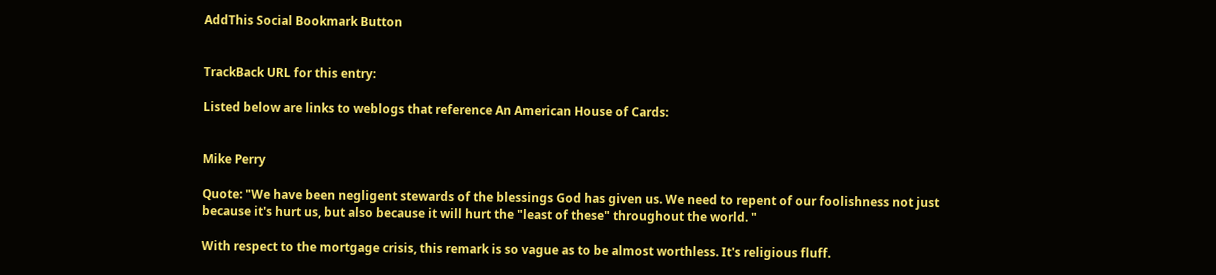AddThis Social Bookmark Button


TrackBack URL for this entry:

Listed below are links to weblogs that reference An American House of Cards:


Mike Perry

Quote: "We have been negligent stewards of the blessings God has given us. We need to repent of our foolishness not just because it's hurt us, but also because it will hurt the "least of these" throughout the world. "

With respect to the mortgage crisis, this remark is so vague as to be almost worthless. It's religious fluff.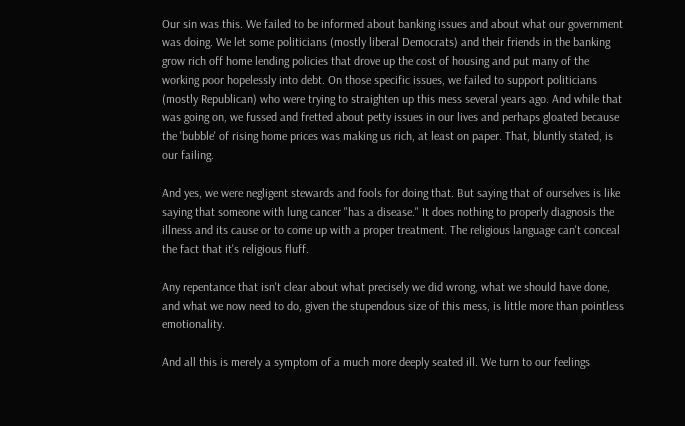Our sin was this. We failed to be informed about banking issues and about what our government was doing. We let some politicians (mostly liberal Democrats) and their friends in the banking grow rich off home lending policies that drove up the cost of housing and put many of the working poor hopelessly into debt. On those specific issues, we failed to support politicians (mostly Republican) who were trying to straighten up this mess several years ago. And while that was going on, we fussed and fretted about petty issues in our lives and perhaps gloated because the 'bubble' of rising home prices was making us rich, at least on paper. That, bluntly stated, is our failing.

And yes, we were negligent stewards and fools for doing that. But saying that of ourselves is like saying that someone with lung cancer "has a disease." It does nothing to properly diagnosis the illness and its cause or to come up with a proper treatment. The religious language can't conceal the fact that it's religious fluff.

Any repentance that isn't clear about what precisely we did wrong, what we should have done, and what we now need to do, given the stupendous size of this mess, is little more than pointless emotionality.

And all this is merely a symptom of a much more deeply seated ill. We turn to our feelings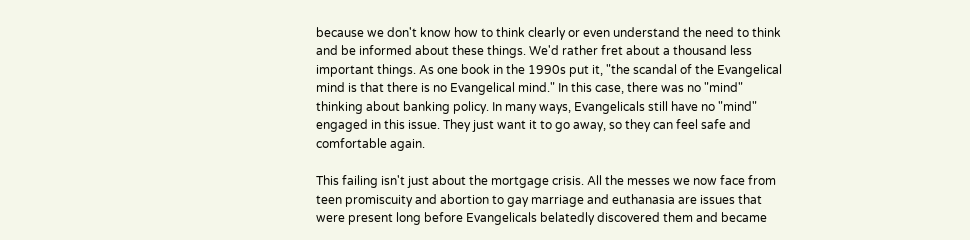because we don't know how to think clearly or even understand the need to think and be informed about these things. We'd rather fret about a thousand less important things. As one book in the 1990s put it, "the scandal of the Evangelical mind is that there is no Evangelical mind." In this case, there was no "mind" thinking about banking policy. In many ways, Evangelicals still have no "mind" engaged in this issue. They just want it to go away, so they can feel safe and comfortable again.

This failing isn't just about the mortgage crisis. All the messes we now face from teen promiscuity and abortion to gay marriage and euthanasia are issues that were present long before Evangelicals belatedly discovered them and became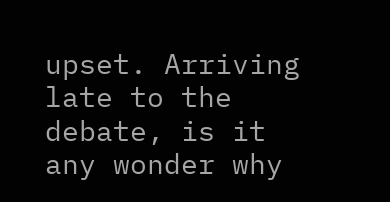upset. Arriving late to the debate, is it any wonder why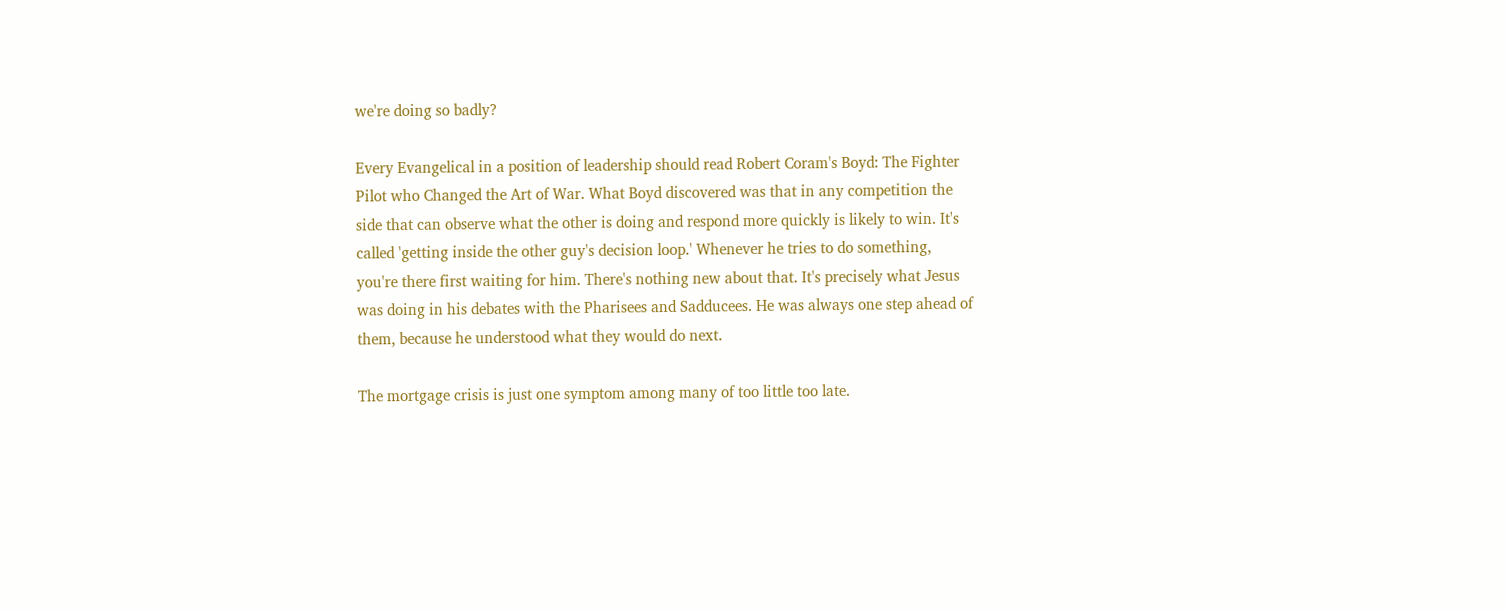we're doing so badly?

Every Evangelical in a position of leadership should read Robert Coram's Boyd: The Fighter Pilot who Changed the Art of War. What Boyd discovered was that in any competition the side that can observe what the other is doing and respond more quickly is likely to win. It's called 'getting inside the other guy's decision loop.' Whenever he tries to do something, you're there first waiting for him. There's nothing new about that. It's precisely what Jesus was doing in his debates with the Pharisees and Sadducees. He was always one step ahead of them, because he understood what they would do next.

The mortgage crisis is just one symptom among many of too little too late.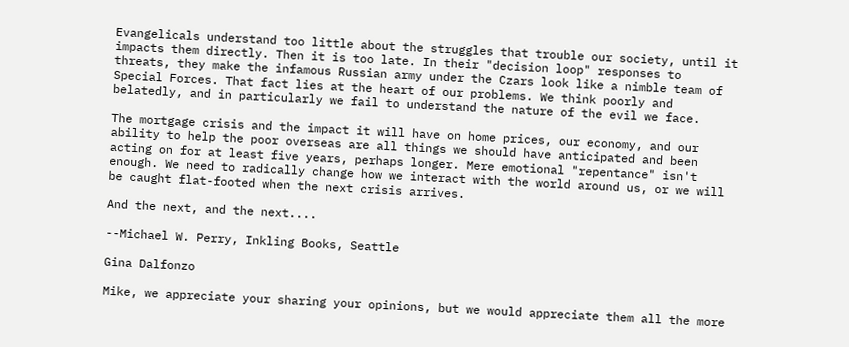Evangelicals understand too little about the struggles that trouble our society, until it impacts them directly. Then it is too late. In their "decision loop" responses to threats, they make the infamous Russian army under the Czars look like a nimble team of Special Forces. That fact lies at the heart of our problems. We think poorly and belatedly, and in particularly we fail to understand the nature of the evil we face.

The mortgage crisis and the impact it will have on home prices, our economy, and our ability to help the poor overseas are all things we should have anticipated and been acting on for at least five years, perhaps longer. Mere emotional "repentance" isn't enough. We need to radically change how we interact with the world around us, or we will be caught flat-footed when the next crisis arrives.

And the next, and the next....

--Michael W. Perry, Inkling Books, Seattle

Gina Dalfonzo

Mike, we appreciate your sharing your opinions, but we would appreciate them all the more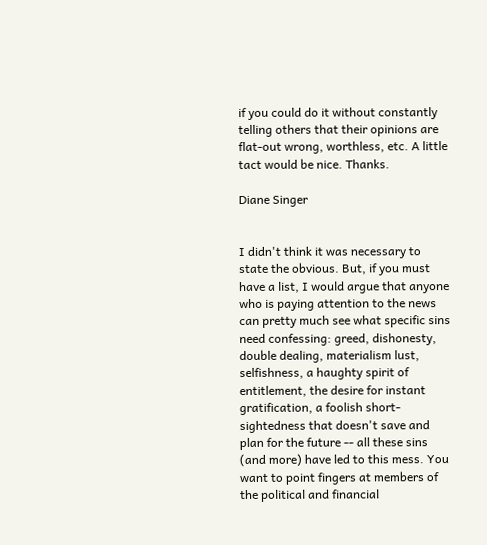if you could do it without constantly telling others that their opinions are flat-out wrong, worthless, etc. A little tact would be nice. Thanks.

Diane Singer


I didn't think it was necessary to state the obvious. But, if you must have a list, I would argue that anyone who is paying attention to the news can pretty much see what specific sins need confessing: greed, dishonesty, double dealing, materialism lust, selfishness, a haughty spirit of entitlement, the desire for instant gratification, a foolish short-sightedness that doesn't save and plan for the future -- all these sins (and more) have led to this mess. You want to point fingers at members of the political and financial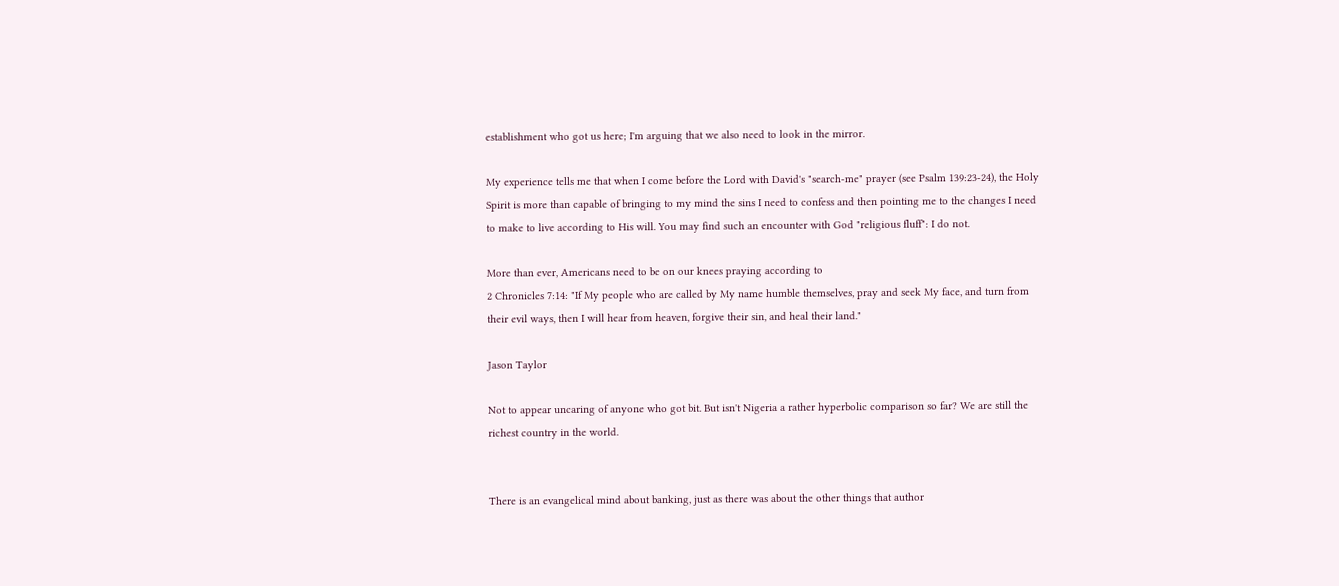establishment who got us here; I'm arguing that we also need to look in the mirror.

My experience tells me that when I come before the Lord with David's "search-me" prayer (see Psalm 139:23-24), the Holy Spirit is more than capable of bringing to my mind the sins I need to confess and then pointing me to the changes I need to make to live according to His will. You may find such an encounter with God "religious fluff": I do not.

More than ever, Americans need to be on our knees praying according to
2 Chronicles 7:14: "If My people who are called by My name humble themselves, pray and seek My face, and turn from their evil ways, then I will hear from heaven, forgive their sin, and heal their land."

Jason Taylor

Not to appear uncaring of anyone who got bit. But isn't Nigeria a rather hyperbolic comparison so far? We are still the richest country in the world.


There is an evangelical mind about banking, just as there was about the other things that author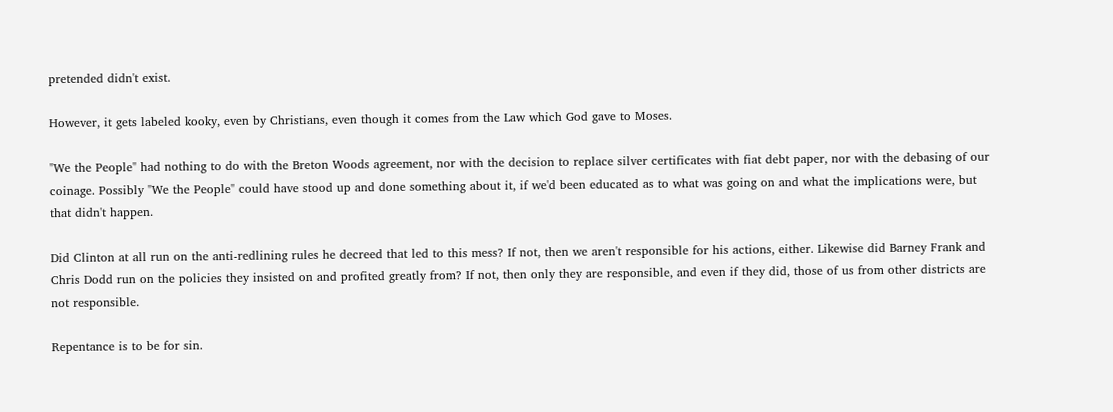pretended didn't exist.

However, it gets labeled kooky, even by Christians, even though it comes from the Law which God gave to Moses.

"We the People" had nothing to do with the Breton Woods agreement, nor with the decision to replace silver certificates with fiat debt paper, nor with the debasing of our coinage. Possibly "We the People" could have stood up and done something about it, if we'd been educated as to what was going on and what the implications were, but that didn't happen.

Did Clinton at all run on the anti-redlining rules he decreed that led to this mess? If not, then we aren't responsible for his actions, either. Likewise did Barney Frank and Chris Dodd run on the policies they insisted on and profited greatly from? If not, then only they are responsible, and even if they did, those of us from other districts are not responsible.

Repentance is to be for sin.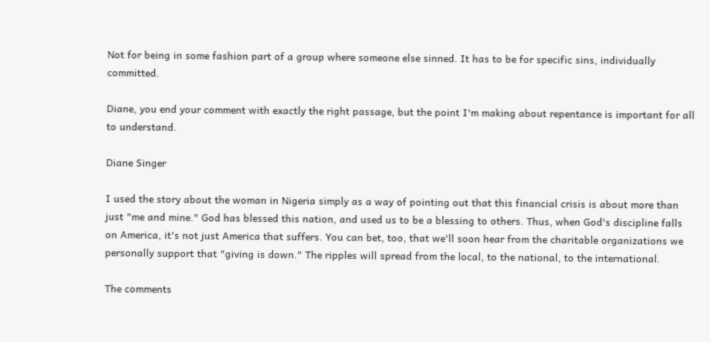Not for being in some fashion part of a group where someone else sinned. It has to be for specific sins, individually committed.

Diane, you end your comment with exactly the right passage, but the point I'm making about repentance is important for all to understand.

Diane Singer

I used the story about the woman in Nigeria simply as a way of pointing out that this financial crisis is about more than just "me and mine." God has blessed this nation, and used us to be a blessing to others. Thus, when God's discipline falls on America, it's not just America that suffers. You can bet, too, that we'll soon hear from the charitable organizations we personally support that "giving is down." The ripples will spread from the local, to the national, to the international.

The comments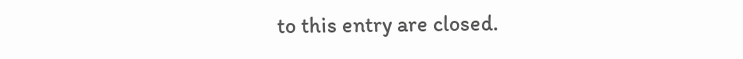to this entry are closed.